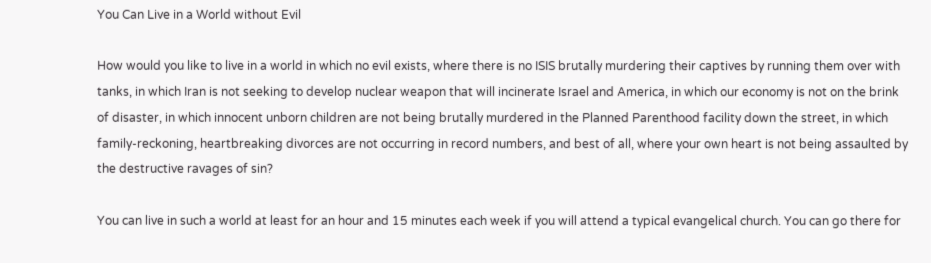You Can Live in a World without Evil

How would you like to live in a world in which no evil exists, where there is no ISIS brutally murdering their captives by running them over with tanks, in which Iran is not seeking to develop nuclear weapon that will incinerate Israel and America, in which our economy is not on the brink of disaster, in which innocent unborn children are not being brutally murdered in the Planned Parenthood facility down the street, in which family-reckoning, heartbreaking divorces are not occurring in record numbers, and best of all, where your own heart is not being assaulted by the destructive ravages of sin?

You can live in such a world at least for an hour and 15 minutes each week if you will attend a typical evangelical church. You can go there for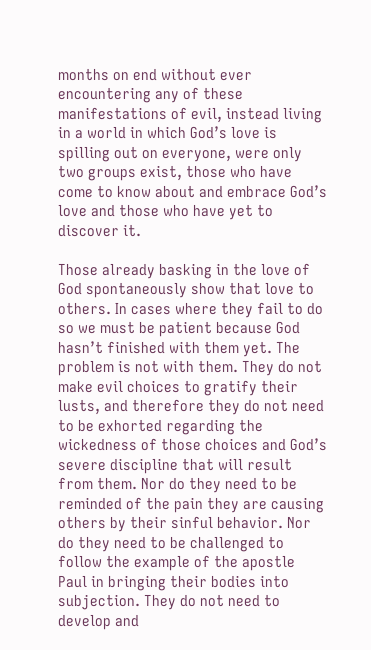months on end without ever encountering any of these manifestations of evil, instead living in a world in which God’s love is spilling out on everyone, were only two groups exist, those who have come to know about and embrace God’s love and those who have yet to discover it.

Those already basking in the love of God spontaneously show that love to others. In cases where they fail to do so we must be patient because God hasn’t finished with them yet. The problem is not with them. They do not make evil choices to gratify their lusts, and therefore they do not need to be exhorted regarding the wickedness of those choices and God’s severe discipline that will result from them. Nor do they need to be reminded of the pain they are causing others by their sinful behavior. Nor do they need to be challenged to follow the example of the apostle Paul in bringing their bodies into subjection. They do not need to develop and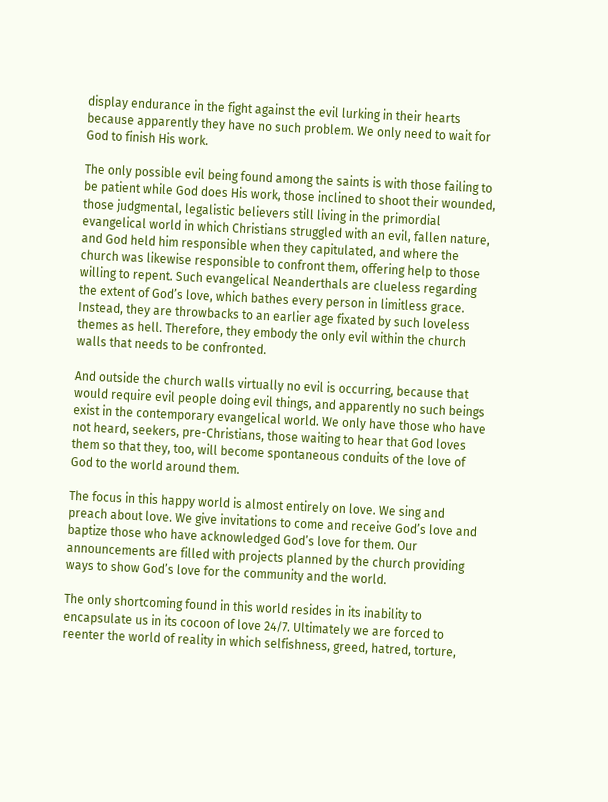display endurance in the fight against the evil lurking in their hearts because apparently they have no such problem. We only need to wait for God to finish His work.

The only possible evil being found among the saints is with those failing to be patient while God does His work, those inclined to shoot their wounded, those judgmental, legalistic believers still living in the primordial evangelical world in which Christians struggled with an evil, fallen nature, and God held him responsible when they capitulated, and where the church was likewise responsible to confront them, offering help to those willing to repent. Such evangelical Neanderthals are clueless regarding the extent of God’s love, which bathes every person in limitless grace. Instead, they are throwbacks to an earlier age fixated by such loveless themes as hell. Therefore, they embody the only evil within the church walls that needs to be confronted.

And outside the church walls virtually no evil is occurring, because that would require evil people doing evil things, and apparently no such beings exist in the contemporary evangelical world. We only have those who have not heard, seekers, pre-Christians, those waiting to hear that God loves them so that they, too, will become spontaneous conduits of the love of God to the world around them.

The focus in this happy world is almost entirely on love. We sing and preach about love. We give invitations to come and receive God’s love and baptize those who have acknowledged God’s love for them. Our announcements are filled with projects planned by the church providing ways to show God’s love for the community and the world.

The only shortcoming found in this world resides in its inability to encapsulate us in its cocoon of love 24/7. Ultimately we are forced to reenter the world of reality in which selfishness, greed, hatred, torture,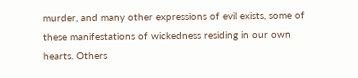murder, and many other expressions of evil exists, some of these manifestations of wickedness residing in our own hearts. Others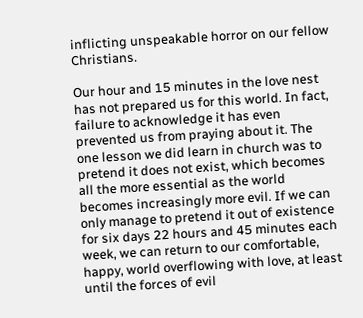inflicting unspeakable horror on our fellow Christians.

Our hour and 15 minutes in the love nest has not prepared us for this world. In fact, failure to acknowledge it has even prevented us from praying about it. The one lesson we did learn in church was to pretend it does not exist, which becomes all the more essential as the world becomes increasingly more evil. If we can only manage to pretend it out of existence for six days 22 hours and 45 minutes each week, we can return to our comfortable, happy, world overflowing with love, at least until the forces of evil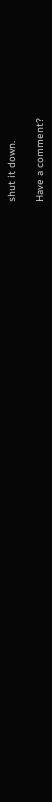shut it down.

Have a comment?